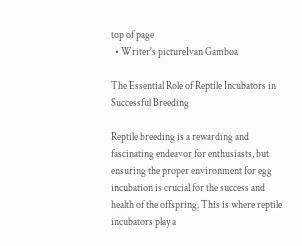top of page
  • Writer's pictureIvan Gamboa

The Essential Role of Reptile Incubators in Successful Breeding

Reptile breeding is a rewarding and fascinating endeavor for enthusiasts, but ensuring the proper environment for egg incubation is crucial for the success and health of the offspring. This is where reptile incubators play a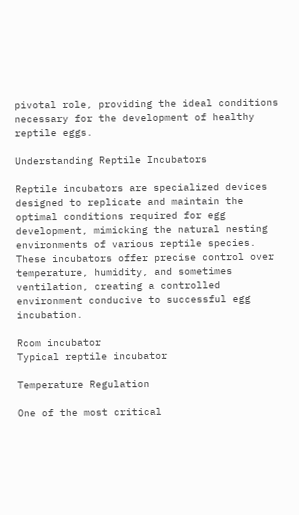pivotal role, providing the ideal conditions necessary for the development of healthy reptile eggs.

Understanding Reptile Incubators

Reptile incubators are specialized devices designed to replicate and maintain the optimal conditions required for egg development, mimicking the natural nesting environments of various reptile species. These incubators offer precise control over temperature, humidity, and sometimes ventilation, creating a controlled environment conducive to successful egg incubation.

Rcom incubator
Typical reptile incubator

Temperature Regulation

One of the most critical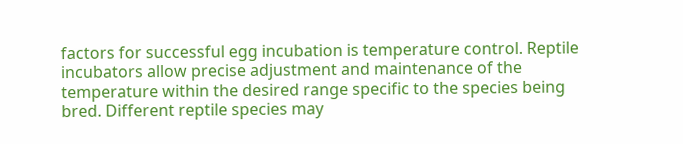factors for successful egg incubation is temperature control. Reptile incubators allow precise adjustment and maintenance of the temperature within the desired range specific to the species being bred. Different reptile species may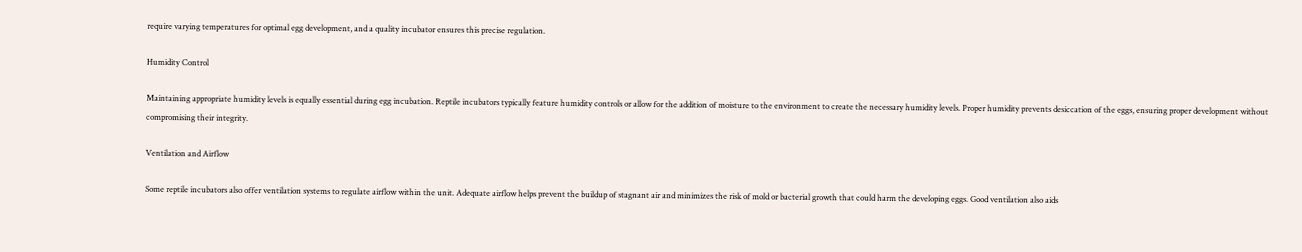require varying temperatures for optimal egg development, and a quality incubator ensures this precise regulation.

Humidity Control

Maintaining appropriate humidity levels is equally essential during egg incubation. Reptile incubators typically feature humidity controls or allow for the addition of moisture to the environment to create the necessary humidity levels. Proper humidity prevents desiccation of the eggs, ensuring proper development without compromising their integrity.

Ventilation and Airflow

Some reptile incubators also offer ventilation systems to regulate airflow within the unit. Adequate airflow helps prevent the buildup of stagnant air and minimizes the risk of mold or bacterial growth that could harm the developing eggs. Good ventilation also aids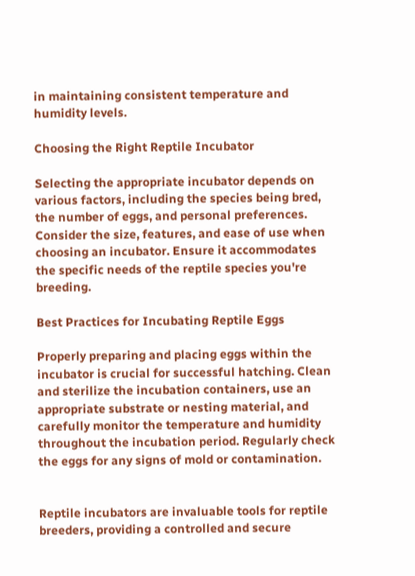in maintaining consistent temperature and humidity levels.

Choosing the Right Reptile Incubator

Selecting the appropriate incubator depends on various factors, including the species being bred, the number of eggs, and personal preferences. Consider the size, features, and ease of use when choosing an incubator. Ensure it accommodates the specific needs of the reptile species you're breeding.

Best Practices for Incubating Reptile Eggs

Properly preparing and placing eggs within the incubator is crucial for successful hatching. Clean and sterilize the incubation containers, use an appropriate substrate or nesting material, and carefully monitor the temperature and humidity throughout the incubation period. Regularly check the eggs for any signs of mold or contamination.


Reptile incubators are invaluable tools for reptile breeders, providing a controlled and secure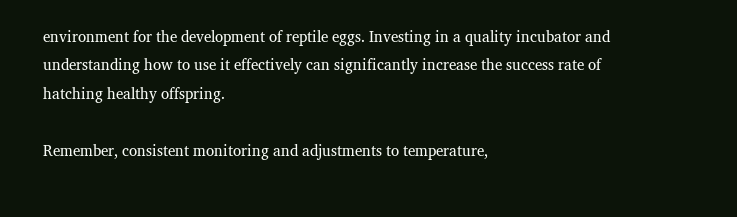environment for the development of reptile eggs. Investing in a quality incubator and understanding how to use it effectively can significantly increase the success rate of hatching healthy offspring.

Remember, consistent monitoring and adjustments to temperature,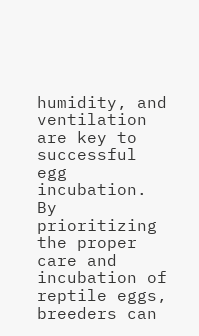humidity, and ventilation are key to successful egg incubation. By prioritizing the proper care and incubation of reptile eggs, breeders can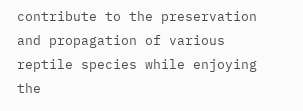contribute to the preservation and propagation of various reptile species while enjoying the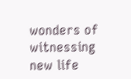wonders of witnessing new life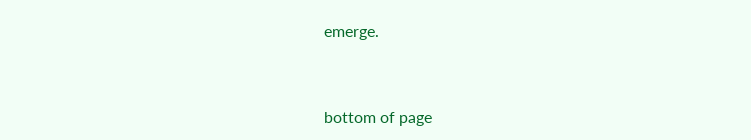emerge.


bottom of page